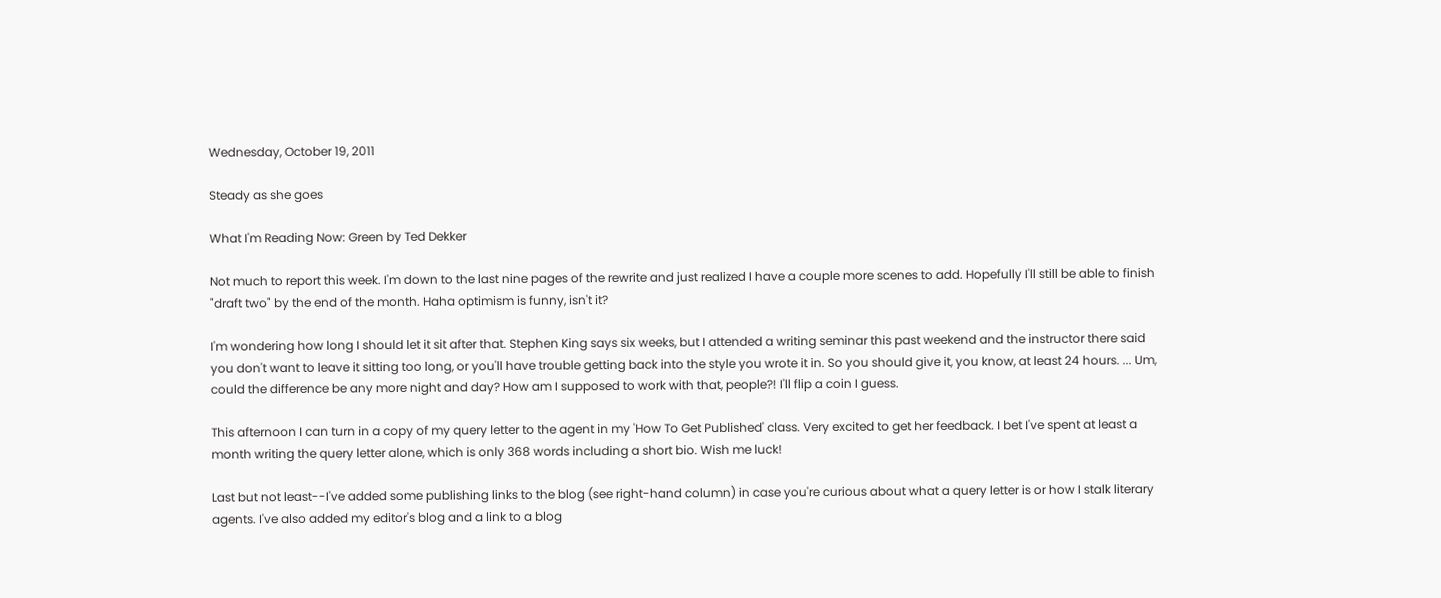Wednesday, October 19, 2011

Steady as she goes

What I'm Reading Now: Green by Ted Dekker

Not much to report this week. I'm down to the last nine pages of the rewrite and just realized I have a couple more scenes to add. Hopefully I'll still be able to finish "draft two" by the end of the month. Haha optimism is funny, isn't it?

I'm wondering how long I should let it sit after that. Stephen King says six weeks, but I attended a writing seminar this past weekend and the instructor there said you don't want to leave it sitting too long, or you'll have trouble getting back into the style you wrote it in. So you should give it, you know, at least 24 hours. ... Um, could the difference be any more night and day? How am I supposed to work with that, people?! I'll flip a coin I guess.

This afternoon I can turn in a copy of my query letter to the agent in my 'How To Get Published' class. Very excited to get her feedback. I bet I've spent at least a month writing the query letter alone, which is only 368 words including a short bio. Wish me luck!

Last but not least--I've added some publishing links to the blog (see right-hand column) in case you're curious about what a query letter is or how I stalk literary agents. I've also added my editor's blog and a link to a blog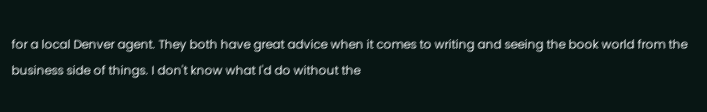for a local Denver agent. They both have great advice when it comes to writing and seeing the book world from the business side of things. I don't know what I'd do without the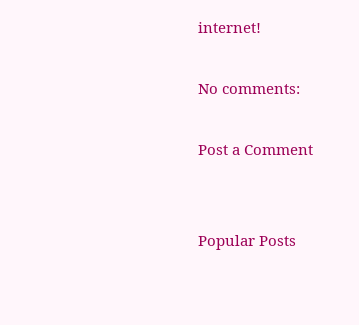internet!

No comments:

Post a Comment


Popular Posts